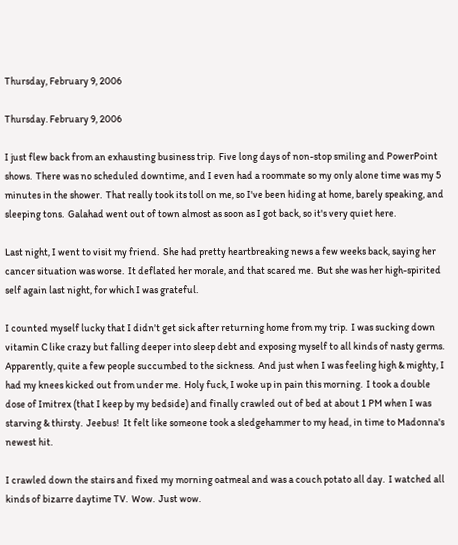Thursday, February 9, 2006

Thursday. February 9, 2006

I just flew back from an exhausting business trip.  Five long days of non-stop smiling and PowerPoint shows.  There was no scheduled downtime, and I even had a roommate so my only alone time was my 5 minutes in the shower.  That really took its toll on me, so I've been hiding at home, barely speaking, and sleeping tons.  Galahad went out of town almost as soon as I got back, so it's very quiet here.

Last night, I went to visit my friend.  She had pretty heartbreaking news a few weeks back, saying her cancer situation was worse.  It deflated her morale, and that scared me.  But she was her high-spirited self again last night, for which I was grateful.

I counted myself lucky that I didn't get sick after returning home from my trip.  I was sucking down vitamin C like crazy but falling deeper into sleep debt and exposing myself to all kinds of nasty germs.  Apparently, quite a few people succumbed to the sickness.  And just when I was feeling high & mighty, I had my knees kicked out from under me.  Holy fuck, I woke up in pain this morning.  I took a double dose of Imitrex (that I keep by my bedside) and finally crawled out of bed at about 1 PM when I was starving & thirsty.  Jeebus!  It felt like someone took a sledgehammer to my head, in time to Madonna's newest hit.

I crawled down the stairs and fixed my morning oatmeal and was a couch potato all day.  I watched all kinds of bizarre daytime TV.  Wow.  Just wow.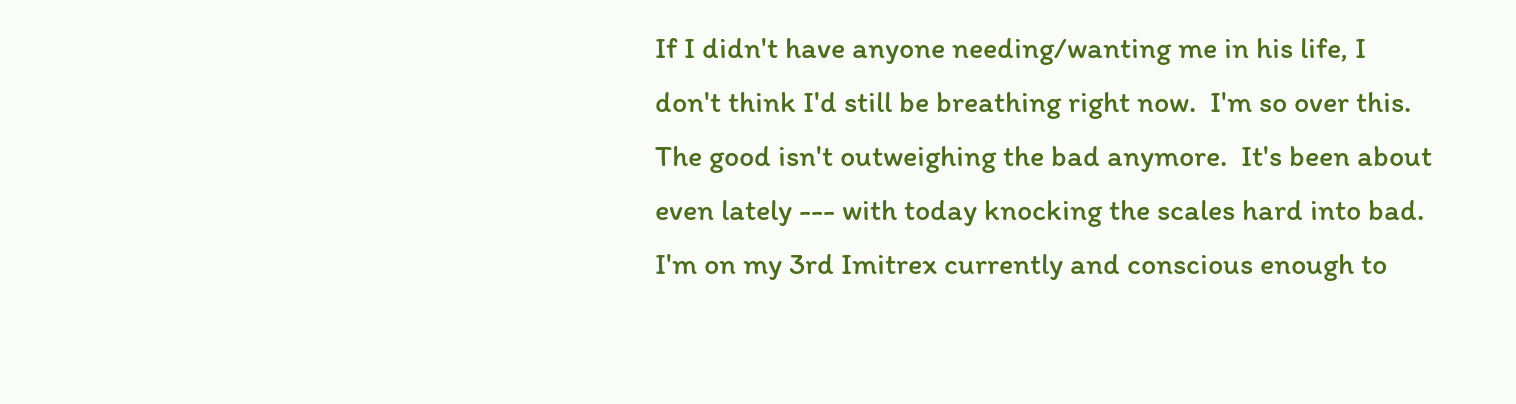If I didn't have anyone needing/wanting me in his life, I don't think I'd still be breathing right now.  I'm so over this.  The good isn't outweighing the bad anymore.  It's been about even lately --- with today knocking the scales hard into bad.  I'm on my 3rd Imitrex currently and conscious enough to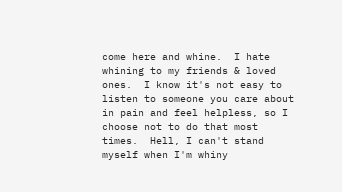come here and whine.  I hate whining to my friends & loved ones.  I know it's not easy to listen to someone you care about in pain and feel helpless, so I choose not to do that most times.  Hell, I can't stand myself when I'm whiny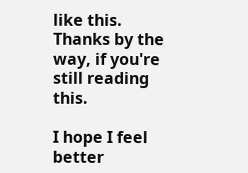like this.  Thanks by the way, if you're still reading this.

I hope I feel better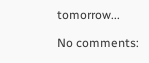tomorrow...

No comments: